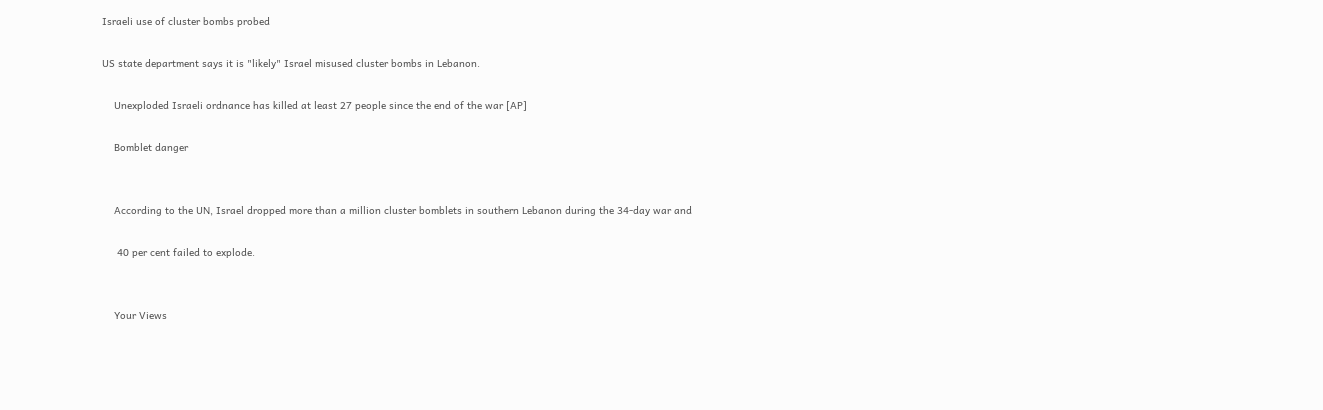Israeli use of cluster bombs probed

US state department says it is "likely" Israel misused cluster bombs in Lebanon.

    Unexploded Israeli ordnance has killed at least 27 people since the end of the war [AP]

    Bomblet danger


    According to the UN, Israel dropped more than a million cluster bomblets in southern Lebanon during the 34-day war and

     40 per cent failed to explode.


    Your Views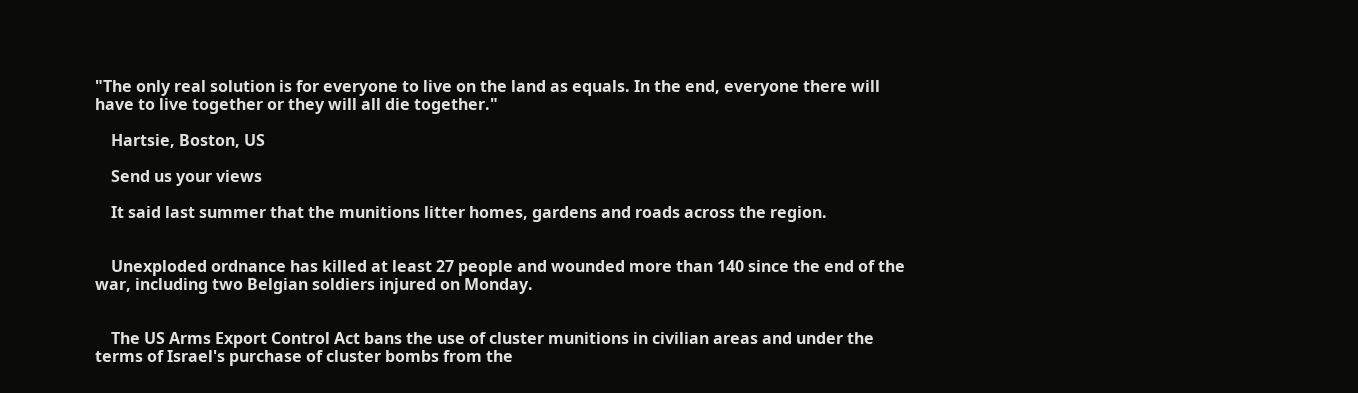"The only real solution is for everyone to live on the land as equals. In the end, everyone there will have to live together or they will all die together."

    Hartsie, Boston, US

    Send us your views

    It said last summer that the munitions litter homes, gardens and roads across the region.


    Unexploded ordnance has killed at least 27 people and wounded more than 140 since the end of the war, including two Belgian soldiers injured on Monday.


    The US Arms Export Control Act bans the use of cluster munitions in civilian areas and under the terms of Israel's purchase of cluster bombs from the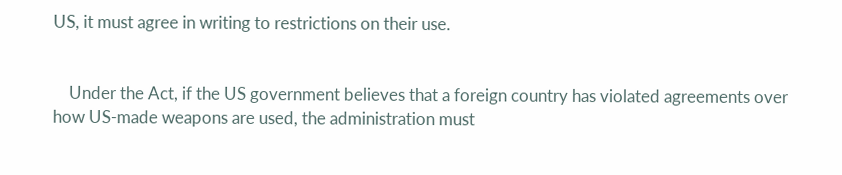US, it must agree in writing to restrictions on their use.


    Under the Act, if the US government believes that a foreign country has violated agreements over how US-made weapons are used, the administration must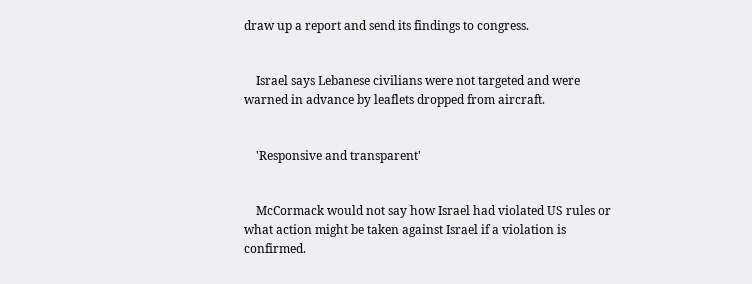draw up a report and send its findings to congress.


    Israel says Lebanese civilians were not targeted and were warned in advance by leaflets dropped from aircraft.


    'Responsive and transparent'


    McCormack would not say how Israel had violated US rules or what action might be taken against Israel if a violation is confirmed.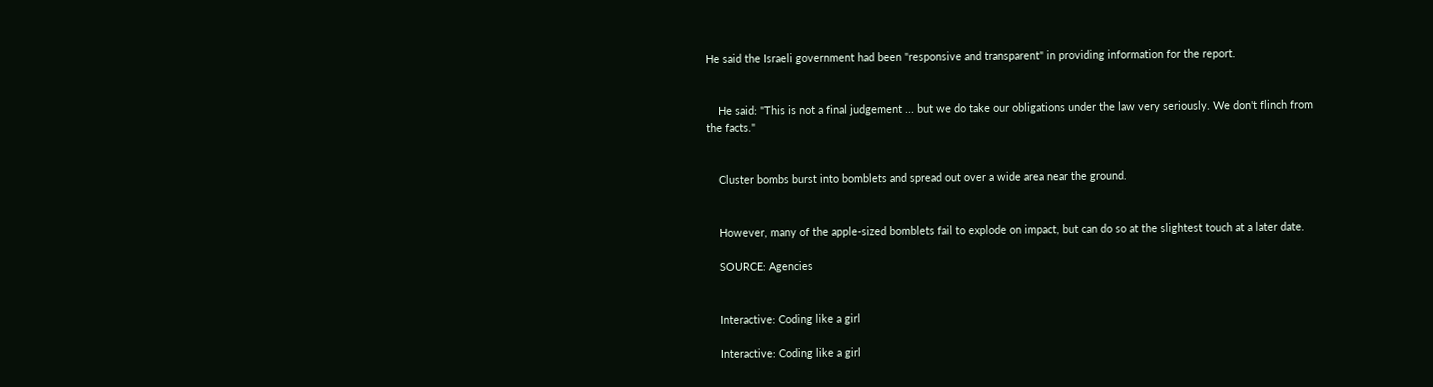He said the Israeli government had been "responsive and transparent" in providing information for the report.


    He said: "This is not a final judgement ... but we do take our obligations under the law very seriously. We don't flinch from the facts."


    Cluster bombs burst into bomblets and spread out over a wide area near the ground.


    However, many of the apple-sized bomblets fail to explode on impact, but can do so at the slightest touch at a later date.

    SOURCE: Agencies


    Interactive: Coding like a girl

    Interactive: Coding like a girl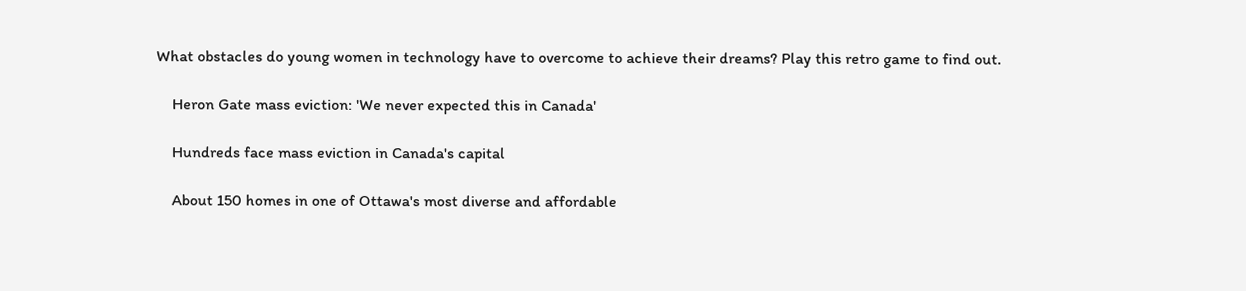What obstacles do young women in technology have to overcome to achieve their dreams? Play this retro game to find out.

    Heron Gate mass eviction: 'We never expected this in Canada'

    Hundreds face mass eviction in Canada's capital

    About 150 homes in one of Ottawa's most diverse and affordable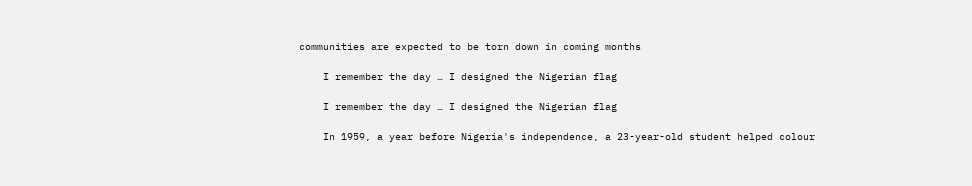communities are expected to be torn down in coming months

    I remember the day … I designed the Nigerian flag

    I remember the day … I designed the Nigerian flag

    In 1959, a year before Nigeria's independence, a 23-year-old student helped colour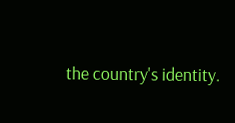the country's identity.